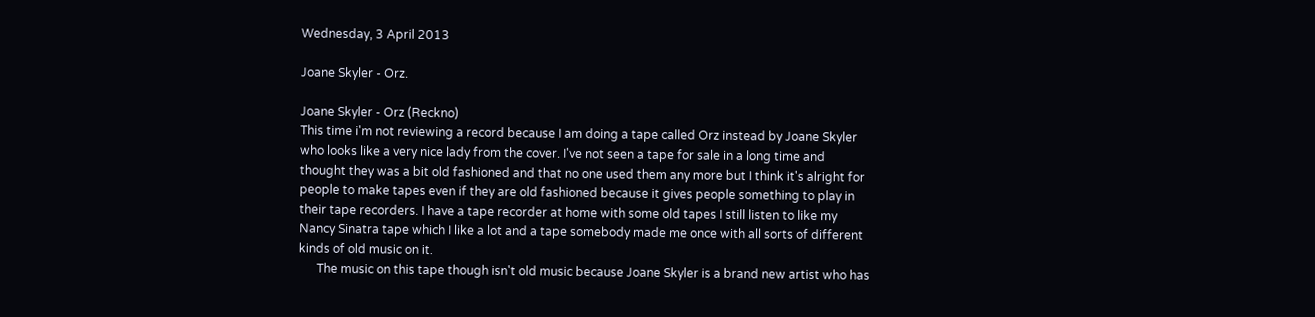Wednesday, 3 April 2013

Joane Skyler - Orz.

Joane Skyler - Orz (Reckno)
This time i'm not reviewing a record because I am doing a tape called Orz instead by Joane Skyler who looks like a very nice lady from the cover. I've not seen a tape for sale in a long time and thought they was a bit old fashioned and that no one used them any more but I think it's alright for people to make tapes even if they are old fashioned because it gives people something to play in their tape recorders. I have a tape recorder at home with some old tapes I still listen to like my Nancy Sinatra tape which I like a lot and a tape somebody made me once with all sorts of different kinds of old music on it.
      The music on this tape though isn't old music because Joane Skyler is a brand new artist who has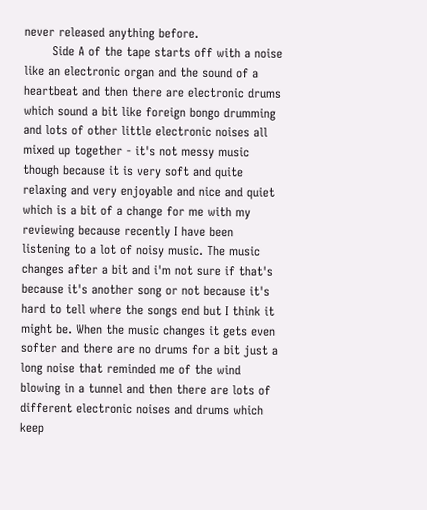never released anything before.
       Side A of the tape starts off with a noise like an electronic organ and the sound of a heartbeat and then there are electronic drums which sound a bit like foreign bongo drumming and lots of other little electronic noises all mixed up together - it's not messy music though because it is very soft and quite relaxing and very enjoyable and nice and quiet which is a bit of a change for me with my reviewing because recently I have been listening to a lot of noisy music. The music changes after a bit and i'm not sure if that's because it's another song or not because it's hard to tell where the songs end but I think it might be. When the music changes it gets even softer and there are no drums for a bit just a long noise that reminded me of the wind blowing in a tunnel and then there are lots of different electronic noises and drums which keep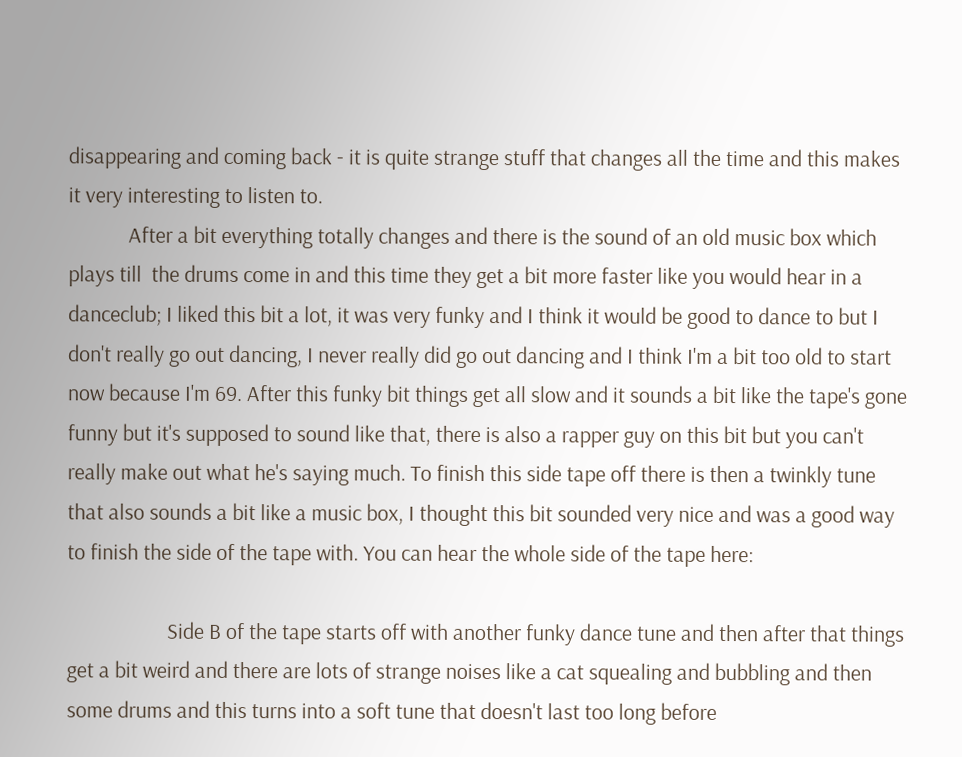disappearing and coming back - it is quite strange stuff that changes all the time and this makes it very interesting to listen to.
            After a bit everything totally changes and there is the sound of an old music box which plays till  the drums come in and this time they get a bit more faster like you would hear in a danceclub; I liked this bit a lot, it was very funky and I think it would be good to dance to but I don't really go out dancing, I never really did go out dancing and I think I'm a bit too old to start now because I'm 69. After this funky bit things get all slow and it sounds a bit like the tape's gone funny but it's supposed to sound like that, there is also a rapper guy on this bit but you can't really make out what he's saying much. To finish this side tape off there is then a twinkly tune that also sounds a bit like a music box, I thought this bit sounded very nice and was a good way to finish the side of the tape with. You can hear the whole side of the tape here:

                    Side B of the tape starts off with another funky dance tune and then after that things get a bit weird and there are lots of strange noises like a cat squealing and bubbling and then some drums and this turns into a soft tune that doesn't last too long before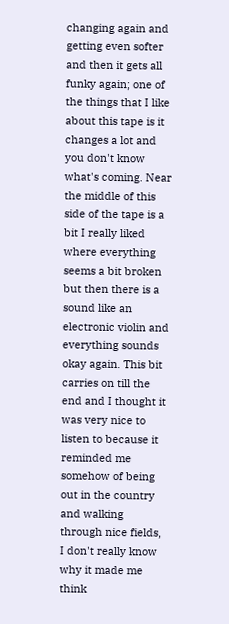changing again and getting even softer and then it gets all funky again; one of the things that I like about this tape is it changes a lot and you don't know what's coming. Near the middle of this side of the tape is a bit I really liked where everything seems a bit broken but then there is a sound like an electronic violin and everything sounds okay again. This bit carries on till the end and I thought it was very nice to listen to because it reminded me somehow of being out in the country and walking through nice fields, I don't really know why it made me think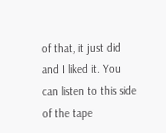of that, it just did and I liked it. You can listen to this side of the tape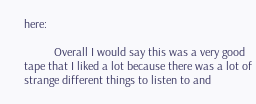here:

          Overall I would say this was a very good tape that I liked a lot because there was a lot of strange different things to listen to and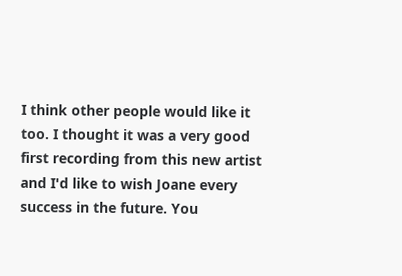I think other people would like it too. I thought it was a very good first recording from this new artist and I'd like to wish Joane every success in the future. You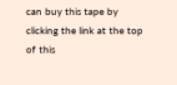can buy this tape by clicking the link at the top of this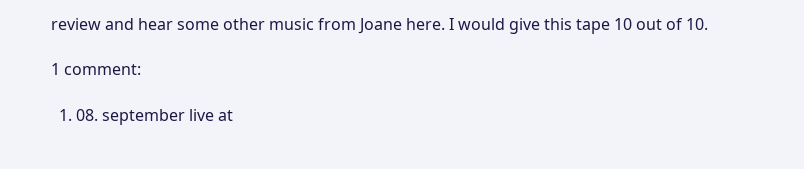review and hear some other music from Joane here. I would give this tape 10 out of 10.

1 comment:

  1. 08. september live at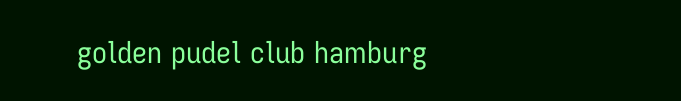golden pudel club hamburg